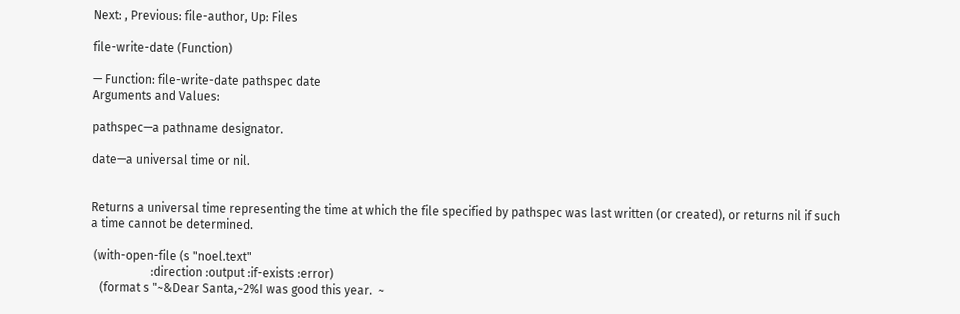Next: , Previous: file-author, Up: Files

file-write-date (Function)

— Function: file-write-date pathspec date
Arguments and Values:

pathspec—a pathname designator.

date—a universal time or nil.


Returns a universal time representing the time at which the file specified by pathspec was last written (or created), or returns nil if such a time cannot be determined.

 (with-open-file (s "noel.text"
                    :direction :output :if-exists :error)
   (format s "~&Dear Santa,~2%I was good this year.  ~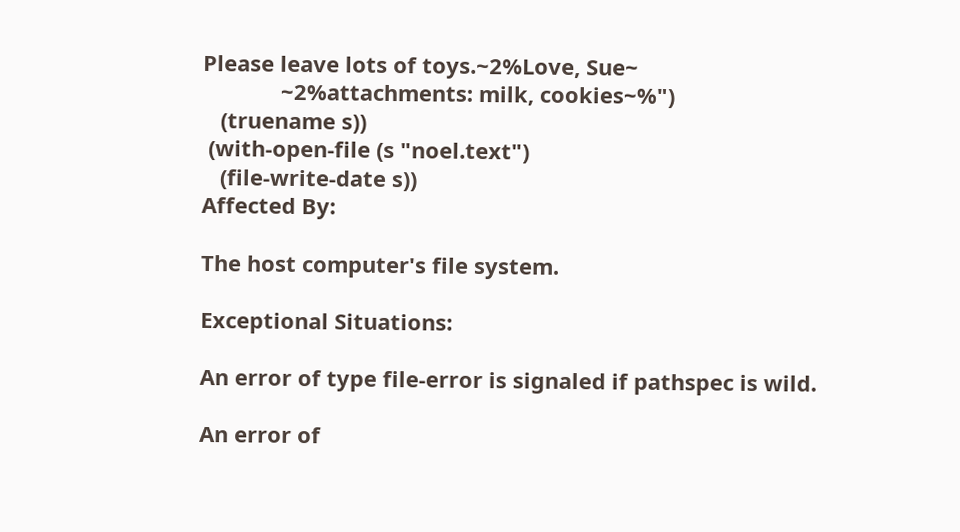Please leave lots of toys.~2%Love, Sue~
             ~2%attachments: milk, cookies~%")
   (truename s))
 (with-open-file (s "noel.text")
   (file-write-date s))
Affected By:

The host computer's file system.

Exceptional Situations:

An error of type file-error is signaled if pathspec is wild.

An error of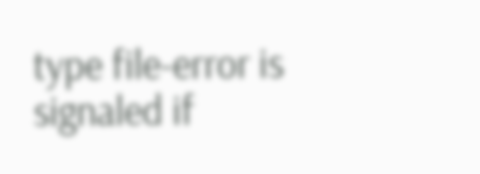type file-error is signaled if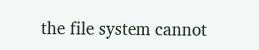the file system cannot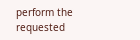perform the requested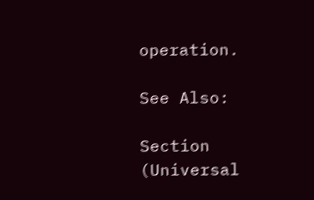operation.

See Also:

Section (Universal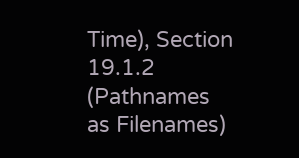Time), Section 19.1.2 (Pathnames as Filenames)